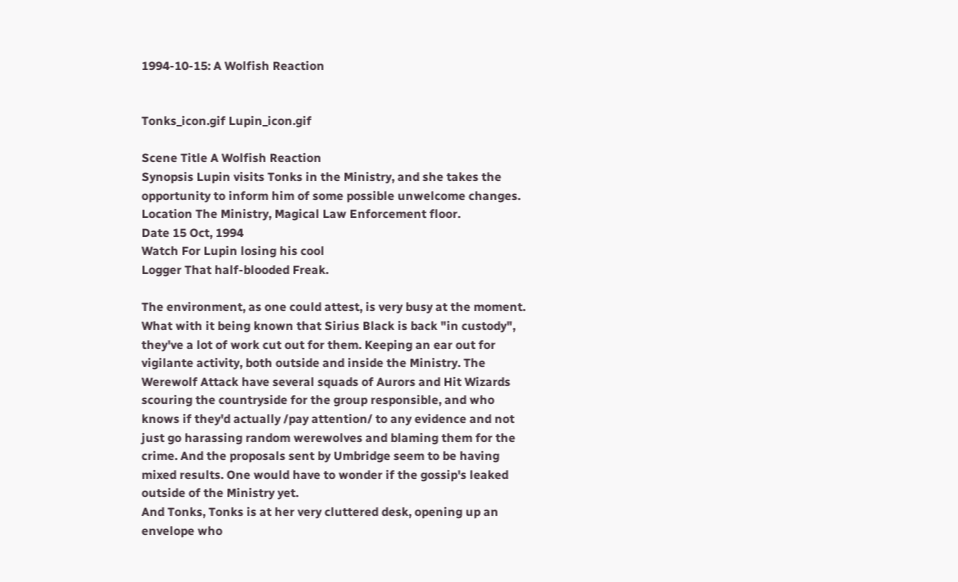1994-10-15: A Wolfish Reaction


Tonks_icon.gif Lupin_icon.gif

Scene Title A Wolfish Reaction
Synopsis Lupin visits Tonks in the Ministry, and she takes the opportunity to inform him of some possible unwelcome changes.
Location The Ministry, Magical Law Enforcement floor.
Date 15 Oct, 1994
Watch For Lupin losing his cool
Logger That half-blooded Freak.

The environment, as one could attest, is very busy at the moment. What with it being known that Sirius Black is back "in custody", they've a lot of work cut out for them. Keeping an ear out for vigilante activity, both outside and inside the Ministry. The Werewolf Attack have several squads of Aurors and Hit Wizards scouring the countryside for the group responsible, and who knows if they'd actually /pay attention/ to any evidence and not just go harassing random werewolves and blaming them for the crime. And the proposals sent by Umbridge seem to be having mixed results. One would have to wonder if the gossip's leaked outside of the Ministry yet.
And Tonks, Tonks is at her very cluttered desk, opening up an envelope who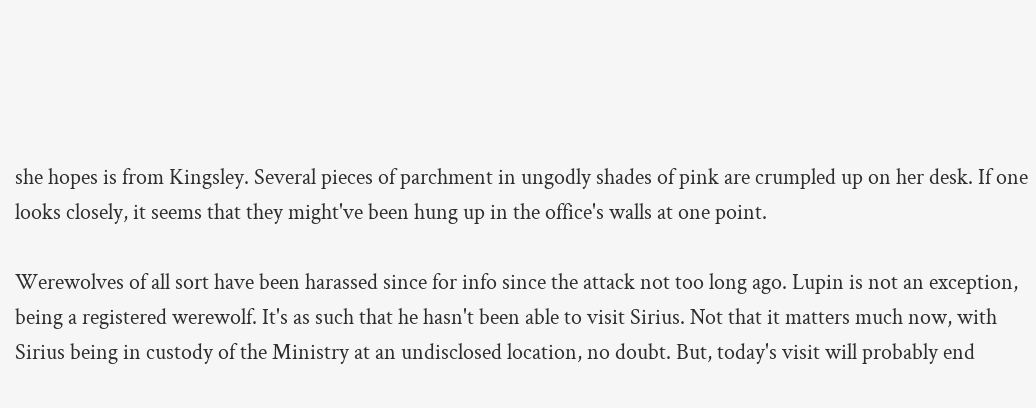she hopes is from Kingsley. Several pieces of parchment in ungodly shades of pink are crumpled up on her desk. If one looks closely, it seems that they might've been hung up in the office's walls at one point.

Werewolves of all sort have been harassed since for info since the attack not too long ago. Lupin is not an exception, being a registered werewolf. It's as such that he hasn't been able to visit Sirius. Not that it matters much now, with Sirius being in custody of the Ministry at an undisclosed location, no doubt. But, today's visit will probably end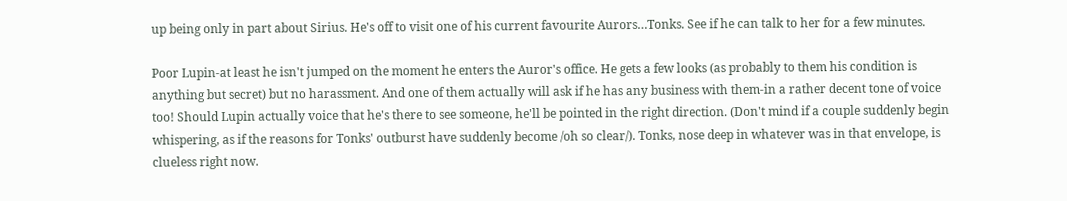up being only in part about Sirius. He's off to visit one of his current favourite Aurors…Tonks. See if he can talk to her for a few minutes.

Poor Lupin-at least he isn't jumped on the moment he enters the Auror's office. He gets a few looks (as probably to them his condition is anything but secret) but no harassment. And one of them actually will ask if he has any business with them-in a rather decent tone of voice too! Should Lupin actually voice that he's there to see someone, he'll be pointed in the right direction. (Don't mind if a couple suddenly begin whispering, as if the reasons for Tonks' outburst have suddenly become /oh so clear/). Tonks, nose deep in whatever was in that envelope, is clueless right now.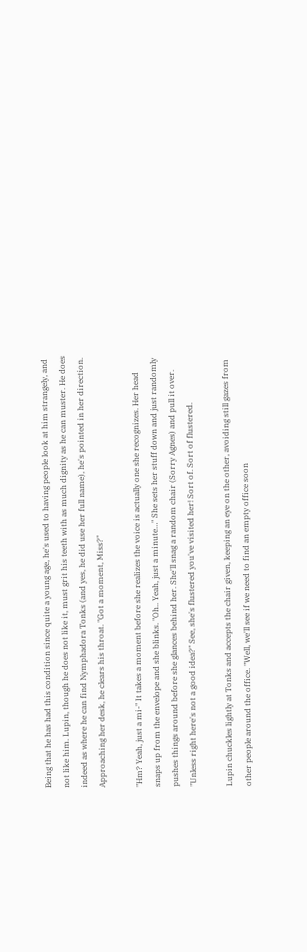Being that he has had this condition since quite a young age, he's used to having people look at him strangely, and not like him. Lupin, though he does not like it, must grit his teeth with as much dignity as he can muster. He does indeed as where he can find Nymphadora Tonks (and yes, he did use her full name), he's pointed in her direction. Approaching her desk, he clears his throat. "Got a moment, Miss?"

"Hm? Yeah, just a mi-" It takes a moment before she realizes the voice is actually one she recognizes. Her head snaps up from the envelope and she blinks. "Oh.. Yeah, just a minute…" She sets her stuff down and just randomly pushes things around before she glances behind her. She'll snag a random chair (Sorry Agnes) and pull it over. "Unless right here's not a good idea?" See, she's flustered you've visited her! Sort of. Sort of flustered.

Lupin chuckles lightly at Tonks and accepts the chair given, keeping an eye on the other, avoiding still gazes from other people around the office. "Well, we'll see if we need to find an empty office soon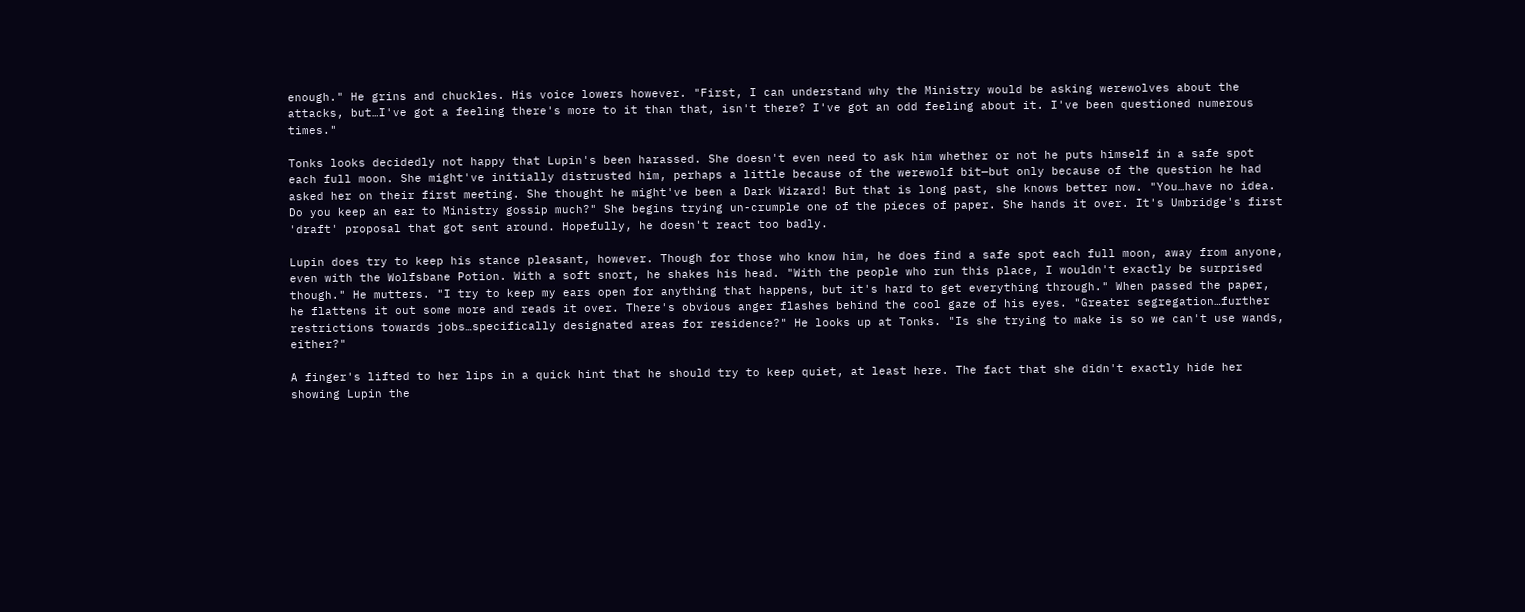enough." He grins and chuckles. His voice lowers however. "First, I can understand why the Ministry would be asking werewolves about the attacks, but…I've got a feeling there's more to it than that, isn't there? I've got an odd feeling about it. I've been questioned numerous times."

Tonks looks decidedly not happy that Lupin's been harassed. She doesn't even need to ask him whether or not he puts himself in a safe spot each full moon. She might've initially distrusted him, perhaps a little because of the werewolf bit—but only because of the question he had asked her on their first meeting. She thought he might've been a Dark Wizard! But that is long past, she knows better now. "You…have no idea. Do you keep an ear to Ministry gossip much?" She begins trying un-crumple one of the pieces of paper. She hands it over. It's Umbridge's first 'draft' proposal that got sent around. Hopefully, he doesn't react too badly.

Lupin does try to keep his stance pleasant, however. Though for those who know him, he does find a safe spot each full moon, away from anyone, even with the Wolfsbane Potion. With a soft snort, he shakes his head. "With the people who run this place, I wouldn't exactly be surprised though." He mutters. "I try to keep my ears open for anything that happens, but it's hard to get everything through." When passed the paper, he flattens it out some more and reads it over. There's obvious anger flashes behind the cool gaze of his eyes. "Greater segregation…further restrictions towards jobs…specifically designated areas for residence?" He looks up at Tonks. "Is she trying to make is so we can't use wands, either?"

A finger's lifted to her lips in a quick hint that he should try to keep quiet, at least here. The fact that she didn't exactly hide her showing Lupin the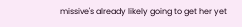missive's already likely going to get her yet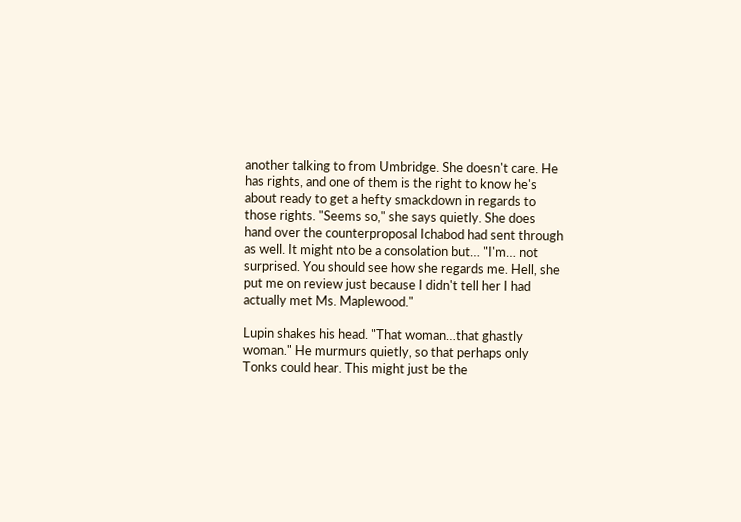another talking to from Umbridge. She doesn't care. He has rights, and one of them is the right to know he's about ready to get a hefty smackdown in regards to those rights. "Seems so," she says quietly. She does hand over the counterproposal Ichabod had sent through as well. It might nto be a consolation but… "I'm… not surprised. You should see how she regards me. Hell, she put me on review just because I didn't tell her I had actually met Ms. Maplewood."

Lupin shakes his head. "That woman…that ghastly woman." He murmurs quietly, so that perhaps only Tonks could hear. This might just be the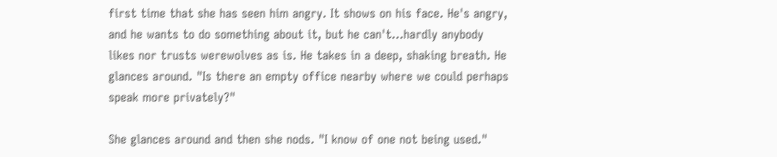first time that she has seen him angry. It shows on his face. He's angry, and he wants to do something about it, but he can't…hardly anybody likes nor trusts werewolves as is. He takes in a deep, shaking breath. He glances around. "Is there an empty office nearby where we could perhaps speak more privately?"

She glances around and then she nods. "I know of one not being used."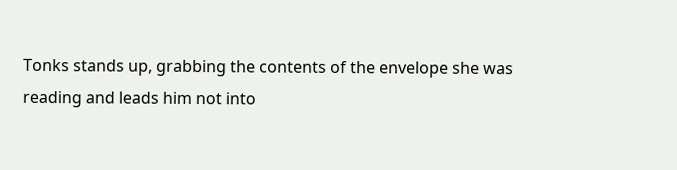Tonks stands up, grabbing the contents of the envelope she was reading and leads him not into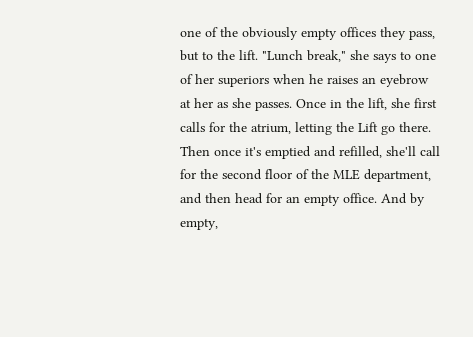one of the obviously empty offices they pass, but to the lift. "Lunch break," she says to one of her superiors when he raises an eyebrow at her as she passes. Once in the lift, she first calls for the atrium, letting the Lift go there. Then once it's emptied and refilled, she'll call for the second floor of the MLE department, and then head for an empty office. And by empty,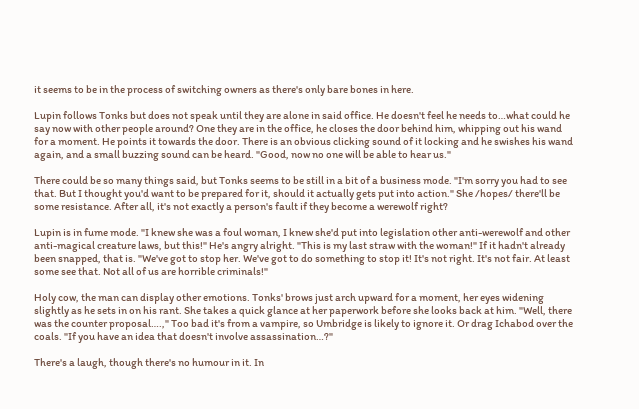it seems to be in the process of switching owners as there's only bare bones in here.

Lupin follows Tonks but does not speak until they are alone in said office. He doesn't feel he needs to…what could he say now with other people around? One they are in the office, he closes the door behind him, whipping out his wand for a moment. He points it towards the door. There is an obvious clicking sound of it locking and he swishes his wand again, and a small buzzing sound can be heard. "Good, now no one will be able to hear us."

There could be so many things said, but Tonks seems to be still in a bit of a business mode. "I'm sorry you had to see that. But I thought you'd want to be prepared for it, should it actually gets put into action." She /hopes/ there'll be some resistance. After all, it's not exactly a person's fault if they become a werewolf right?

Lupin is in fume mode. "I knew she was a foul woman, I knew she'd put into legislation other anti-werewolf and other anti-magical creature laws, but this!" He's angry alright. "This is my last straw with the woman!" If it hadn't already been snapped, that is. "We've got to stop her. We've got to do something to stop it! It's not right. It's not fair. At least some see that. Not all of us are horrible criminals!"

Holy cow, the man can display other emotions. Tonks' brows just arch upward for a moment, her eyes widening slightly as he sets in on his rant. She takes a quick glance at her paperwork before she looks back at him. "Well, there was the counter proposal….," Too bad it's from a vampire, so Umbridge is likely to ignore it. Or drag Ichabod over the coals. "If you have an idea that doesn't involve assassination…?"

There's a laugh, though there's no humour in it. In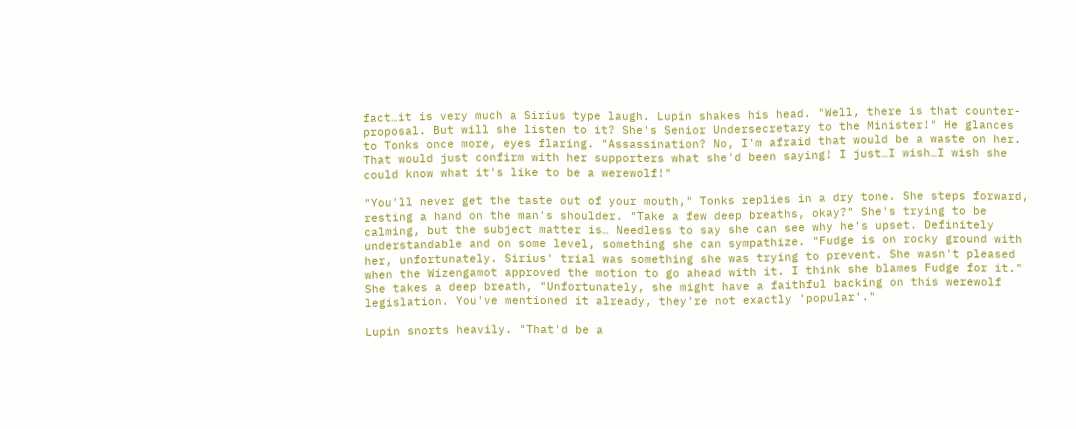fact…it is very much a Sirius type laugh. Lupin shakes his head. "Well, there is that counter-proposal. But will she listen to it? She's Senior Undersecretary to the Minister!" He glances to Tonks once more, eyes flaring. "Assassination? No, I'm afraid that would be a waste on her. That would just confirm with her supporters what she'd been saying! I just…I wish…I wish she could know what it's like to be a werewolf!"

"You'll never get the taste out of your mouth," Tonks replies in a dry tone. She steps forward, resting a hand on the man's shoulder. "Take a few deep breaths, okay?" She's trying to be calming, but the subject matter is… Needless to say she can see why he's upset. Definitely understandable and on some level, something she can sympathize. "Fudge is on rocky ground with her, unfortunately. Sirius' trial was something she was trying to prevent. She wasn't pleased when the Wizengamot approved the motion to go ahead with it. I think she blames Fudge for it." She takes a deep breath, "Unfortunately, she might have a faithful backing on this werewolf legislation. You've mentioned it already, they're not exactly 'popular'."

Lupin snorts heavily. "That'd be a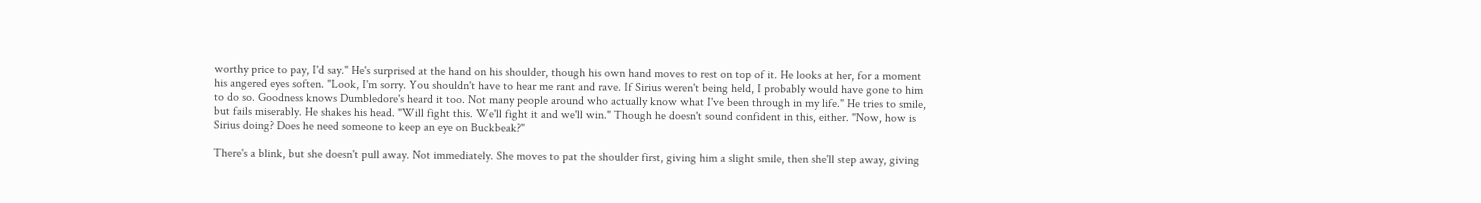worthy price to pay, I'd say." He's surprised at the hand on his shoulder, though his own hand moves to rest on top of it. He looks at her, for a moment his angered eyes soften. "Look, I'm sorry. You shouldn't have to hear me rant and rave. If Sirius weren't being held, I probably would have gone to him to do so. Goodness knows Dumbledore's heard it too. Not many people around who actually know what I've been through in my life." He tries to smile, but fails miserably. He shakes his head. "Will fight this. We'll fight it and we'll win." Though he doesn't sound confident in this, either. "Now, how is Sirius doing? Does he need someone to keep an eye on Buckbeak?"

There's a blink, but she doesn't pull away. Not immediately. She moves to pat the shoulder first, giving him a slight smile, then she'll step away, giving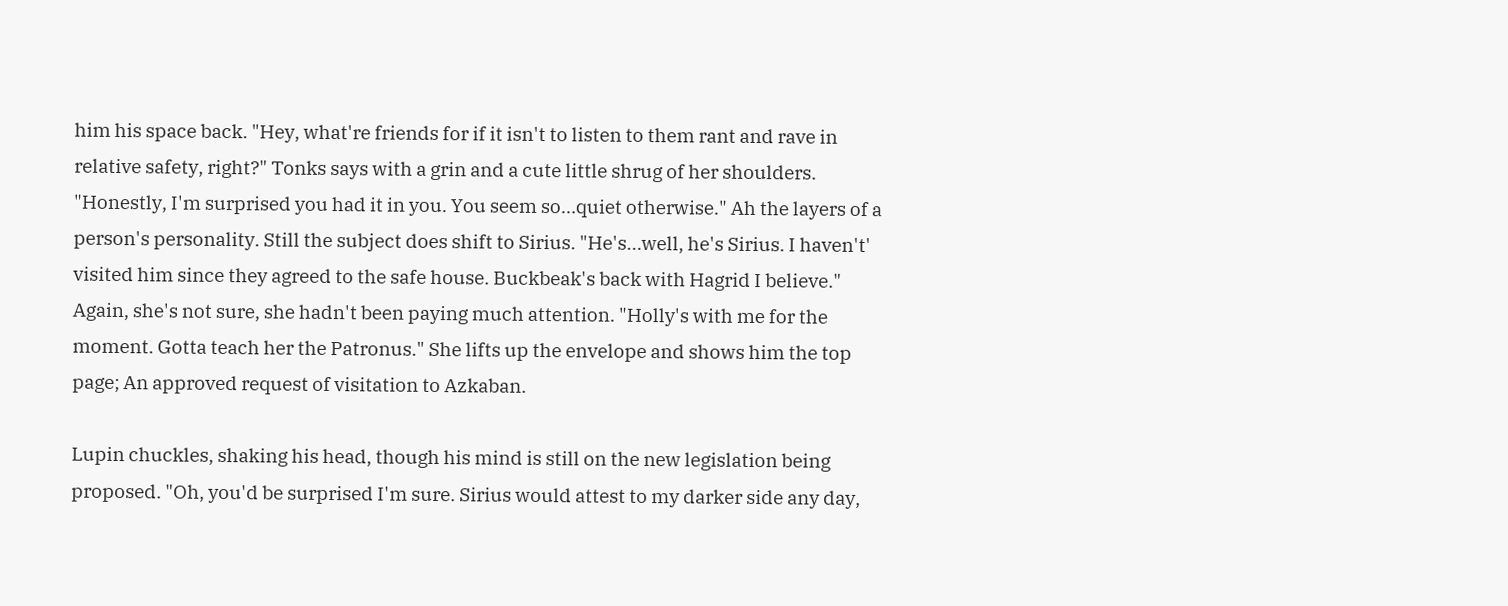him his space back. "Hey, what're friends for if it isn't to listen to them rant and rave in relative safety, right?" Tonks says with a grin and a cute little shrug of her shoulders. "Honestly, I'm surprised you had it in you. You seem so…quiet otherwise." Ah the layers of a person's personality. Still the subject does shift to Sirius. "He's…well, he's Sirius. I haven't' visited him since they agreed to the safe house. Buckbeak's back with Hagrid I believe." Again, she's not sure, she hadn't been paying much attention. "Holly's with me for the moment. Gotta teach her the Patronus." She lifts up the envelope and shows him the top page; An approved request of visitation to Azkaban.

Lupin chuckles, shaking his head, though his mind is still on the new legislation being proposed. "Oh, you'd be surprised I'm sure. Sirius would attest to my darker side any day,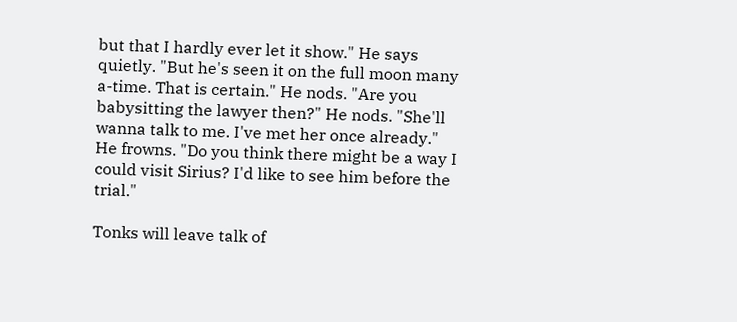but that I hardly ever let it show." He says quietly. "But he's seen it on the full moon many a-time. That is certain." He nods. "Are you babysitting the lawyer then?" He nods. "She'll wanna talk to me. I've met her once already." He frowns. "Do you think there might be a way I could visit Sirius? I'd like to see him before the trial."

Tonks will leave talk of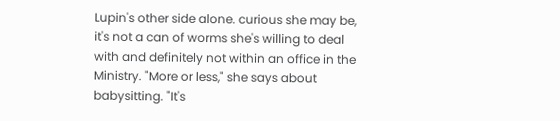Lupin's other side alone. curious she may be, it's not a can of worms she's willing to deal with and definitely not within an office in the Ministry. "More or less," she says about babysitting. "It's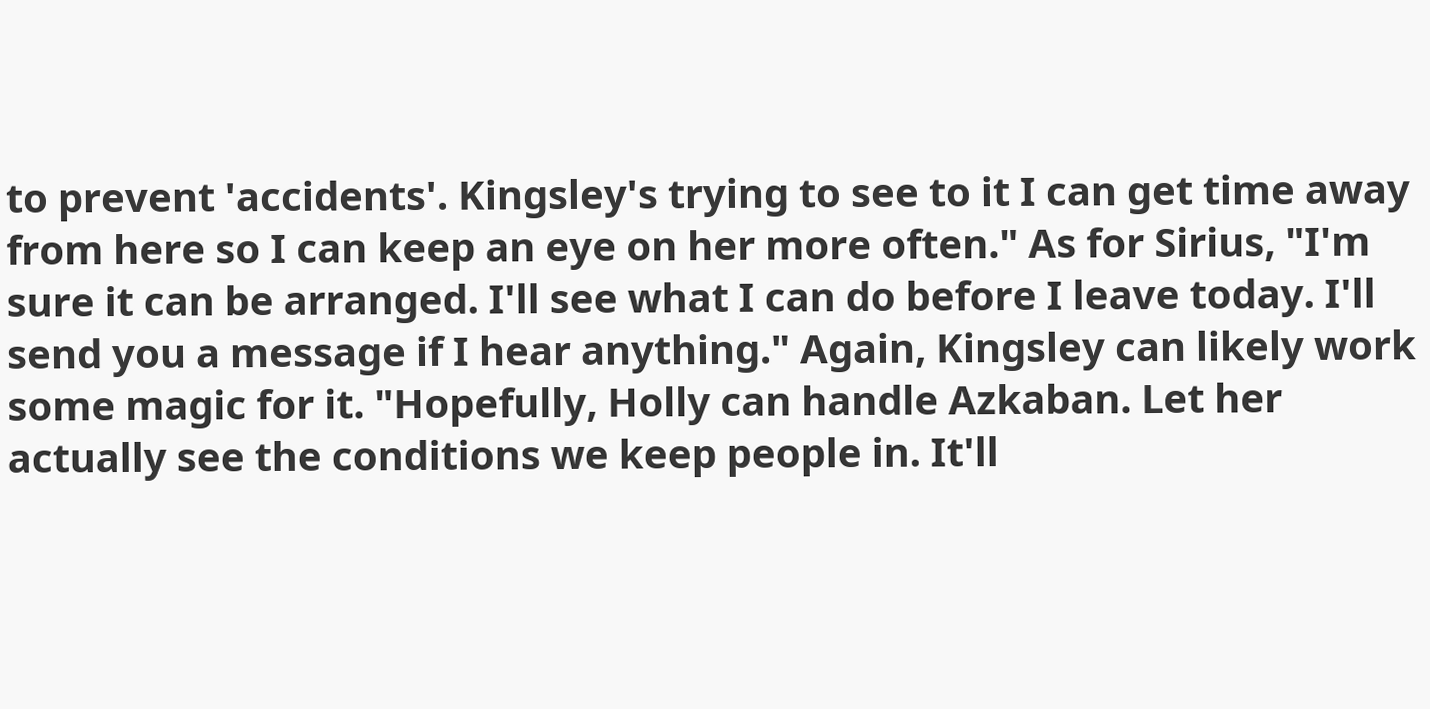to prevent 'accidents'. Kingsley's trying to see to it I can get time away from here so I can keep an eye on her more often." As for Sirius, "I'm sure it can be arranged. I'll see what I can do before I leave today. I'll send you a message if I hear anything." Again, Kingsley can likely work some magic for it. "Hopefully, Holly can handle Azkaban. Let her actually see the conditions we keep people in. It'll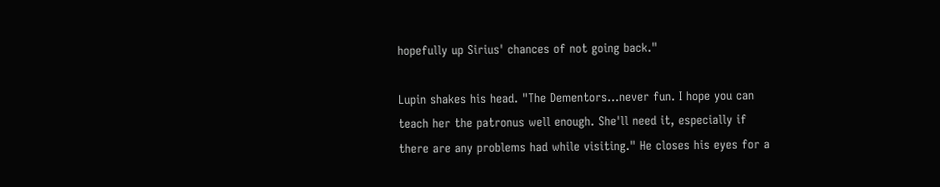hopefully up Sirius' chances of not going back."

Lupin shakes his head. "The Dementors…never fun. I hope you can teach her the patronus well enough. She'll need it, especially if there are any problems had while visiting." He closes his eyes for a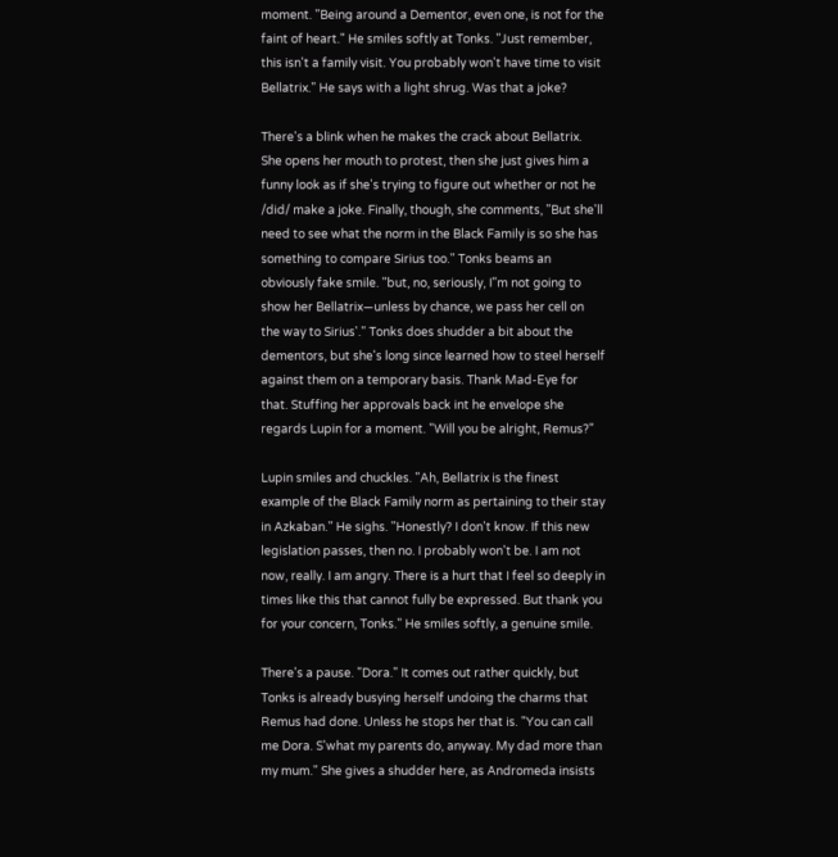moment. "Being around a Dementor, even one, is not for the faint of heart." He smiles softly at Tonks. "Just remember, this isn't a family visit. You probably won't have time to visit Bellatrix." He says with a light shrug. Was that a joke?

There's a blink when he makes the crack about Bellatrix. She opens her mouth to protest, then she just gives him a funny look as if she's trying to figure out whether or not he /did/ make a joke. Finally, though, she comments, "But she'll need to see what the norm in the Black Family is so she has something to compare Sirius too." Tonks beams an obviously fake smile. "but, no, seriously, I"m not going to show her Bellatrix—unless by chance, we pass her cell on the way to Sirius'." Tonks does shudder a bit about the dementors, but she's long since learned how to steel herself against them on a temporary basis. Thank Mad-Eye for that. Stuffing her approvals back int he envelope she regards Lupin for a moment. "Will you be alright, Remus?"

Lupin smiles and chuckles. "Ah, Bellatrix is the finest example of the Black Family norm as pertaining to their stay in Azkaban." He sighs. "Honestly? I don't know. If this new legislation passes, then no. I probably won't be. I am not now, really. I am angry. There is a hurt that I feel so deeply in times like this that cannot fully be expressed. But thank you for your concern, Tonks." He smiles softly, a genuine smile.

There's a pause. "Dora." It comes out rather quickly, but Tonks is already busying herself undoing the charms that Remus had done. Unless he stops her that is. "You can call me Dora. S'what my parents do, anyway. My dad more than my mum." She gives a shudder here, as Andromeda insists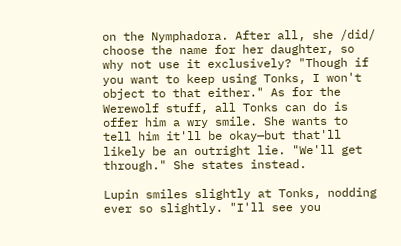on the Nymphadora. After all, she /did/ choose the name for her daughter, so why not use it exclusively? "Though if you want to keep using Tonks, I won't object to that either." As for the Werewolf stuff, all Tonks can do is offer him a wry smile. She wants to tell him it'll be okay—but that'll likely be an outright lie. "We'll get through." She states instead.

Lupin smiles slightly at Tonks, nodding ever so slightly. "I'll see you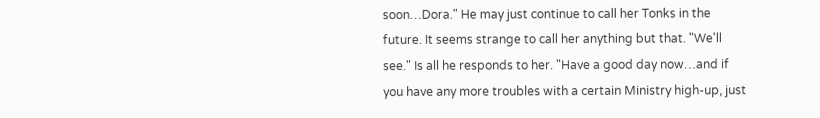soon…Dora." He may just continue to call her Tonks in the future. It seems strange to call her anything but that. "We'll see." Is all he responds to her. "Have a good day now…and if you have any more troubles with a certain Ministry high-up, just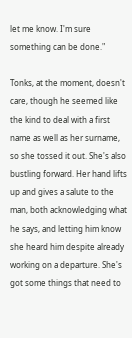let me know. I'm sure something can be done."

Tonks, at the moment, doesn't care, though he seemed like the kind to deal with a first name as well as her surname, so she tossed it out. She's also bustling forward. Her hand lifts up and gives a salute to the man, both acknowledging what he says, and letting him know she heard him despite already working on a departure. She's got some things that need to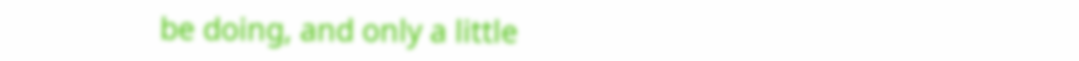be doing, and only a little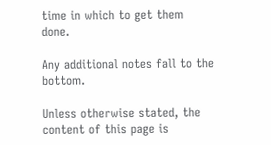time in which to get them done.

Any additional notes fall to the bottom.

Unless otherwise stated, the content of this page is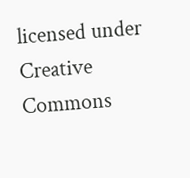licensed under Creative Commons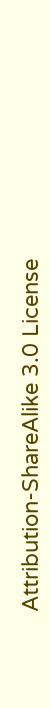Attribution-ShareAlike 3.0 License